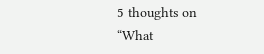5 thoughts on “What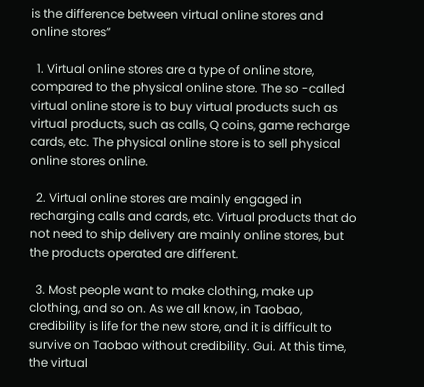is the difference between virtual online stores and online stores”

  1. Virtual online stores are a type of online store, compared to the physical online store. The so -called virtual online store is to buy virtual products such as virtual products, such as calls, Q coins, game recharge cards, etc. The physical online store is to sell physical online stores online.

  2. Virtual online stores are mainly engaged in recharging calls and cards, etc. Virtual products that do not need to ship delivery are mainly online stores, but the products operated are different.

  3. Most people want to make clothing, make up clothing, and so on. As we all know, in Taobao, credibility is life for the new store, and it is difficult to survive on Taobao without credibility. Gui. At this time, the virtual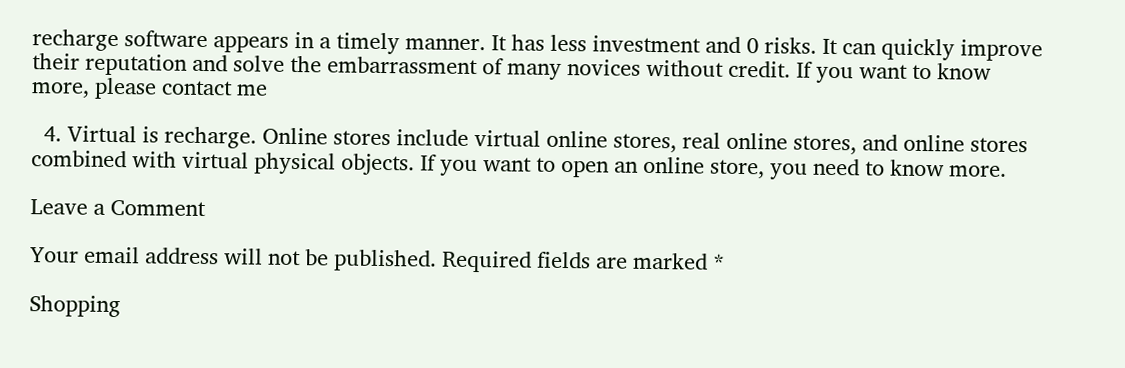recharge software appears in a timely manner. It has less investment and 0 risks. It can quickly improve their reputation and solve the embarrassment of many novices without credit. If you want to know more, please contact me

  4. Virtual is recharge. Online stores include virtual online stores, real online stores, and online stores combined with virtual physical objects. If you want to open an online store, you need to know more.

Leave a Comment

Your email address will not be published. Required fields are marked *

Shopping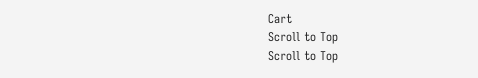Cart
Scroll to Top
Scroll to Top